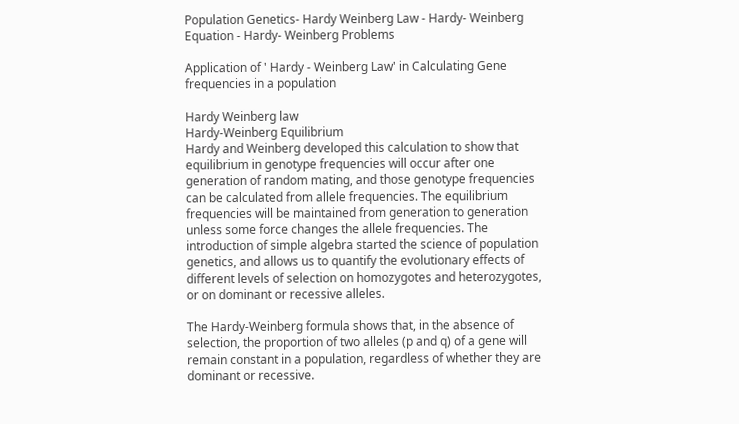Population Genetics- Hardy Weinberg Law - Hardy- Weinberg Equation - Hardy- Weinberg Problems

Application of ' Hardy - Weinberg Law' in Calculating Gene frequencies in a population

Hardy Weinberg law
Hardy-Weinberg Equilibrium
Hardy and Weinberg developed this calculation to show that equilibrium in genotype frequencies will occur after one generation of random mating, and those genotype frequencies can be calculated from allele frequencies. The equilibrium frequencies will be maintained from generation to generation unless some force changes the allele frequencies. The introduction of simple algebra started the science of population genetics, and allows us to quantify the evolutionary effects of different levels of selection on homozygotes and heterozygotes, or on dominant or recessive alleles.

The Hardy-Weinberg formula shows that, in the absence of selection, the proportion of two alleles (p and q) of a gene will remain constant in a population, regardless of whether they are dominant or recessive.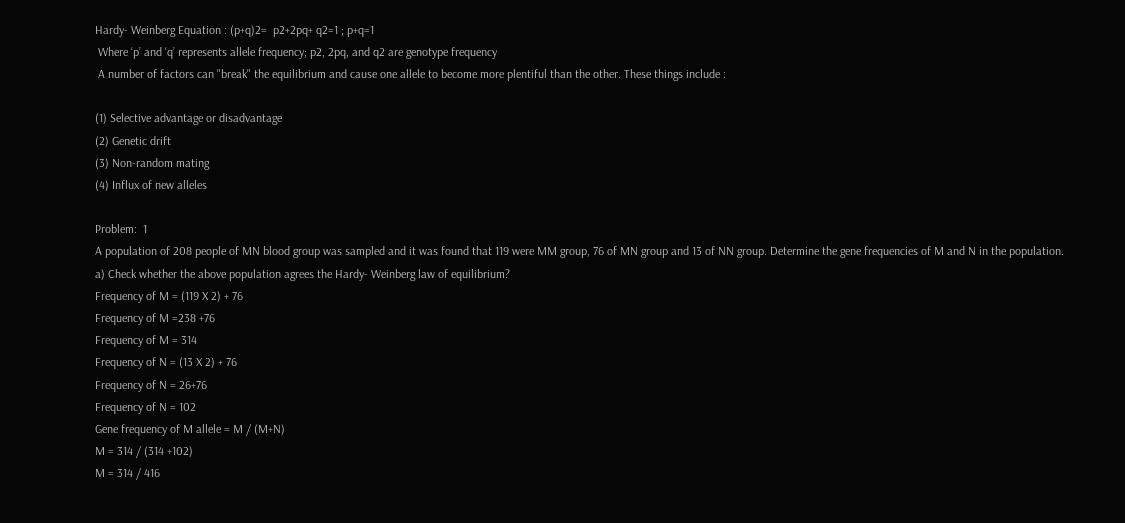Hardy- Weinberg Equation : (p+q)2=  p2+2pq+ q2=1 ; p+q=1
 Where ‘p’ and ‘q’ represents allele frequency; p2, 2pq, and q2 are genotype frequency
 A number of factors can "break" the equilibrium and cause one allele to become more plentiful than the other. These things include :

(1) Selective advantage or disadvantage
(2) Genetic drift
(3) Non-random mating
(4) Influx of new alleles

Problem:  1
A population of 208 people of MN blood group was sampled and it was found that 119 were MM group, 76 of MN group and 13 of NN group. Determine the gene frequencies of M and N in the population.
a) Check whether the above population agrees the Hardy- Weinberg law of equilibrium?
Frequency of M = (119 X 2) + 76
Frequency of M =238 +76
Frequency of M = 314
Frequency of N = (13 X 2) + 76
Frequency of N = 26+76
Frequency of N = 102
Gene frequency of M allele = M / (M+N)
M = 314 / (314 +102)
M = 314 / 416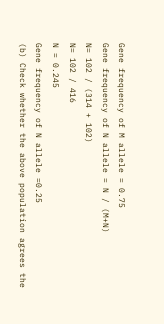Gene frequency of M allele = 0.75
Gene frequency of N allele = N / (M+N)
N= 102 / (314 + 102)
N= 102 / 416
N = 0.245
Gene frequency of N allele =0.25
(b) Check whether the above population agrees the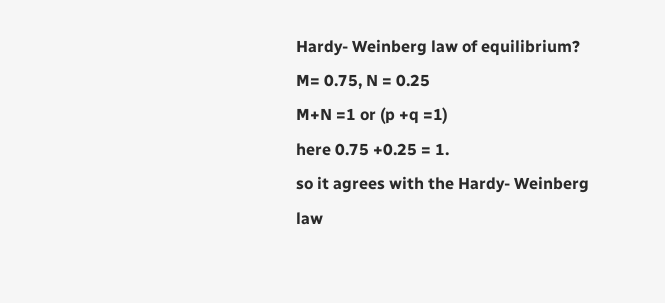Hardy- Weinberg law of equilibrium?
M= 0.75, N = 0.25
M+N =1 or (p +q =1)
here 0.75 +0.25 = 1.
so it agrees with the Hardy- Weinberg law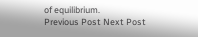of equilibrium.
Previous Post Next Post